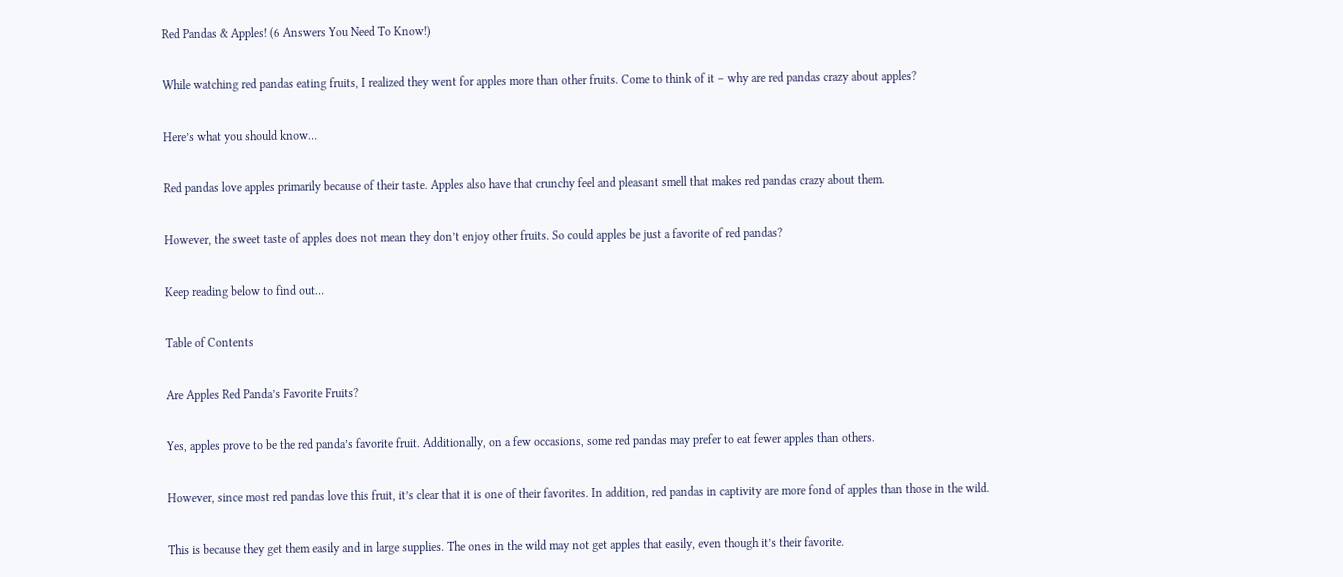Red Pandas & Apples! (6 Answers You Need To Know!)

While watching red pandas eating fruits, I realized they went for apples more than other fruits. Come to think of it – why are red pandas crazy about apples?

Here’s what you should know…

Red pandas love apples primarily because of their taste. Apples also have that crunchy feel and pleasant smell that makes red pandas crazy about them.

However, the sweet taste of apples does not mean they don’t enjoy other fruits. So could apples be just a favorite of red pandas?

Keep reading below to find out…

Table of Contents

Are Apples Red Panda’s Favorite Fruits?

Yes, apples prove to be the red panda’s favorite fruit. Additionally, on a few occasions, some red pandas may prefer to eat fewer apples than others.

However, since most red pandas love this fruit, it’s clear that it is one of their favorites. In addition, red pandas in captivity are more fond of apples than those in the wild.

This is because they get them easily and in large supplies. The ones in the wild may not get apples that easily, even though it’s their favorite.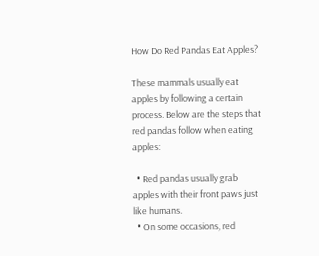How Do Red Pandas Eat Apples?

These mammals usually eat apples by following a certain process. Below are the steps that red pandas follow when eating apples:

  • Red pandas usually grab apples with their front paws just like humans.
  • On some occasions, red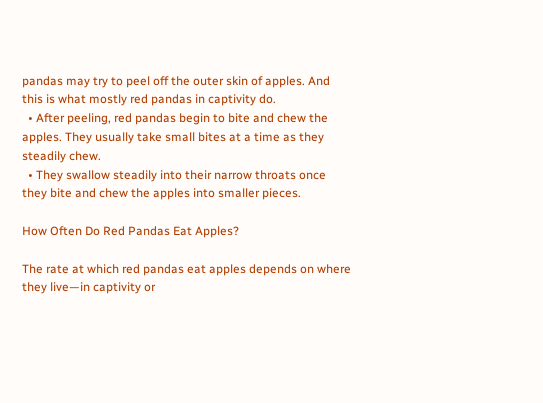pandas may try to peel off the outer skin of apples. And this is what mostly red pandas in captivity do.
  • After peeling, red pandas begin to bite and chew the apples. They usually take small bites at a time as they steadily chew.
  • They swallow steadily into their narrow throats once they bite and chew the apples into smaller pieces.

How Often Do Red Pandas Eat Apples?

The rate at which red pandas eat apples depends on where they live—in captivity or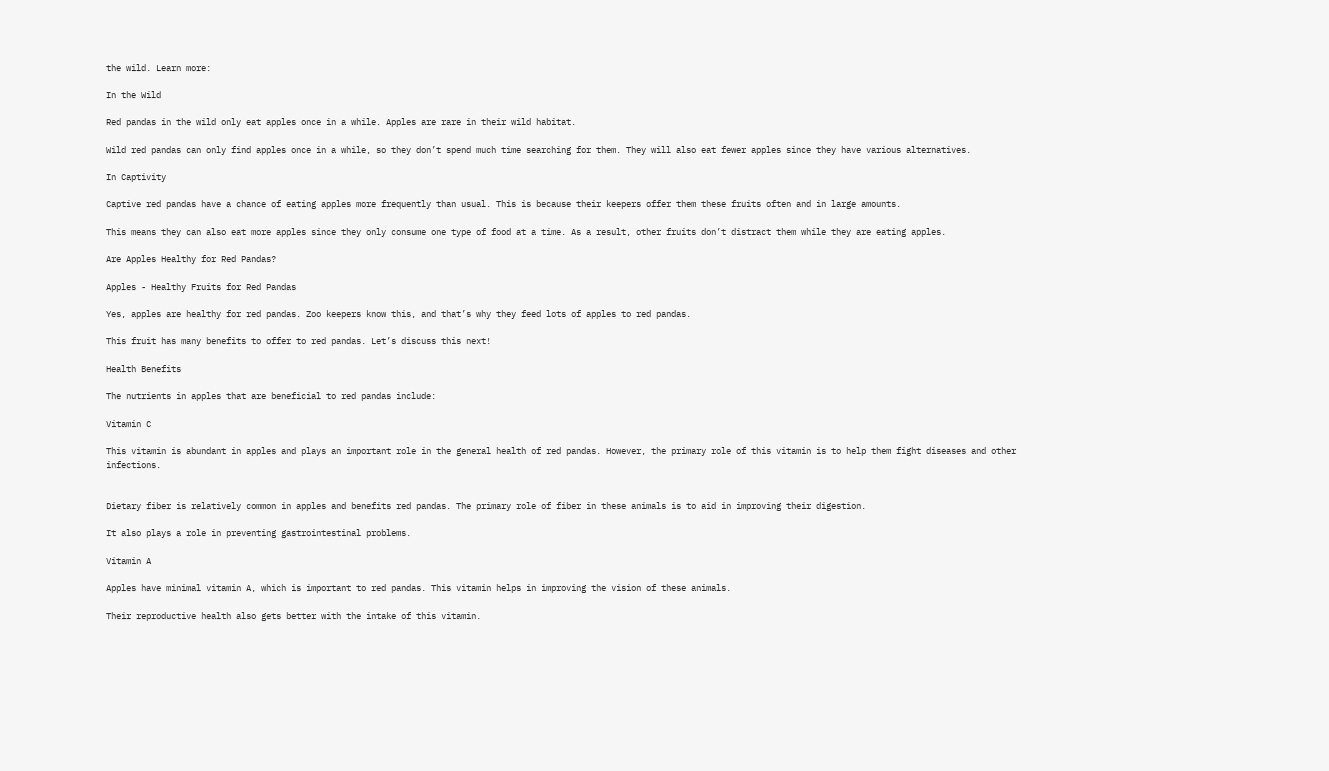the wild. Learn more:

In the Wild

Red pandas in the wild only eat apples once in a while. Apples are rare in their wild habitat.

Wild red pandas can only find apples once in a while, so they don’t spend much time searching for them. They will also eat fewer apples since they have various alternatives.

In Captivity

Captive red pandas have a chance of eating apples more frequently than usual. This is because their keepers offer them these fruits often and in large amounts.

This means they can also eat more apples since they only consume one type of food at a time. As a result, other fruits don’t distract them while they are eating apples.

Are Apples Healthy for Red Pandas?

Apples - Healthy Fruits for Red Pandas

Yes, apples are healthy for red pandas. Zoo keepers know this, and that’s why they feed lots of apples to red pandas.

This fruit has many benefits to offer to red pandas. Let’s discuss this next!

Health Benefits

The nutrients in apples that are beneficial to red pandas include:

Vitamin C

This vitamin is abundant in apples and plays an important role in the general health of red pandas. However, the primary role of this vitamin is to help them fight diseases and other infections.


Dietary fiber is relatively common in apples and benefits red pandas. The primary role of fiber in these animals is to aid in improving their digestion.

It also plays a role in preventing gastrointestinal problems.

Vitamin A

Apples have minimal vitamin A, which is important to red pandas. This vitamin helps in improving the vision of these animals.

Their reproductive health also gets better with the intake of this vitamin.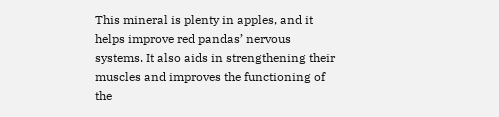This mineral is plenty in apples, and it helps improve red pandas’ nervous systems. It also aids in strengthening their muscles and improves the functioning of the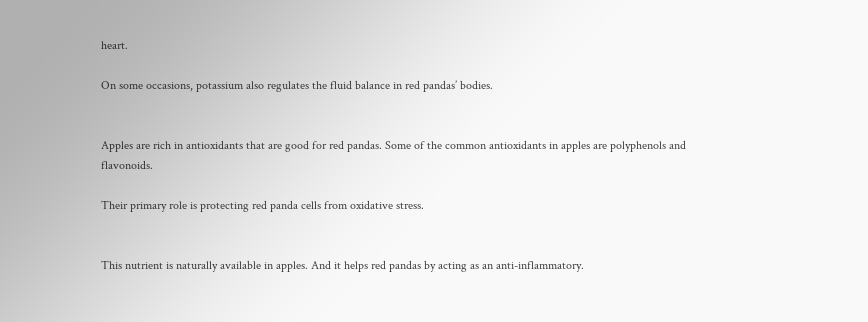heart.

On some occasions, potassium also regulates the fluid balance in red pandas’ bodies.


Apples are rich in antioxidants that are good for red pandas. Some of the common antioxidants in apples are polyphenols and flavonoids.

Their primary role is protecting red panda cells from oxidative stress.


This nutrient is naturally available in apples. And it helps red pandas by acting as an anti-inflammatory.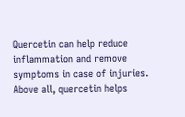Quercetin can help reduce inflammation and remove symptoms in case of injuries. Above all, quercetin helps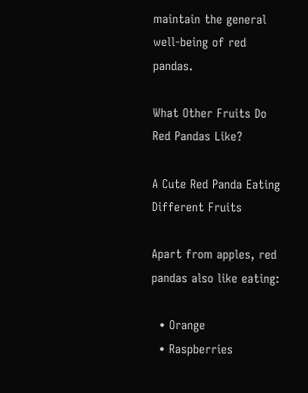maintain the general well-being of red pandas.

What Other Fruits Do Red Pandas Like?

A Cute Red Panda Eating Different Fruits

Apart from apples, red pandas also like eating:

  • Orange
  • Raspberries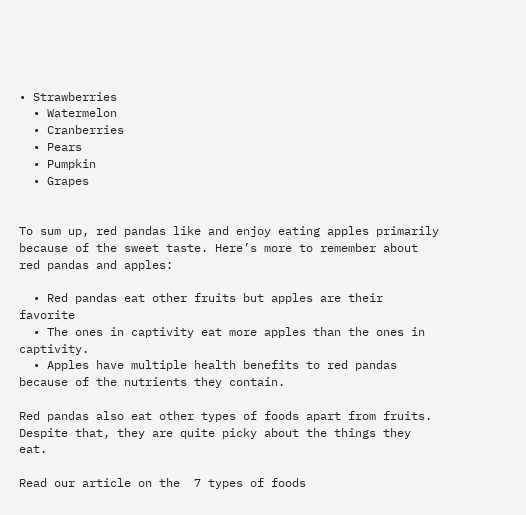• Strawberries
  • Watermelon
  • Cranberries
  • Pears
  • Pumpkin
  • Grapes


To sum up, red pandas like and enjoy eating apples primarily because of the sweet taste. Here’s more to remember about red pandas and apples:

  • Red pandas eat other fruits but apples are their favorite
  • The ones in captivity eat more apples than the ones in captivity.
  • Apples have multiple health benefits to red pandas because of the nutrients they contain.

Red pandas also eat other types of foods apart from fruits. Despite that, they are quite picky about the things they eat.

Read our article on the  7 types of foods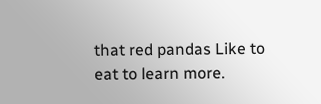that red pandas Like to eat to learn more.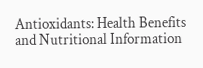Antioxidants: Health Benefits and Nutritional Information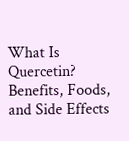What Is Quercetin? Benefits, Foods, and Side Effects